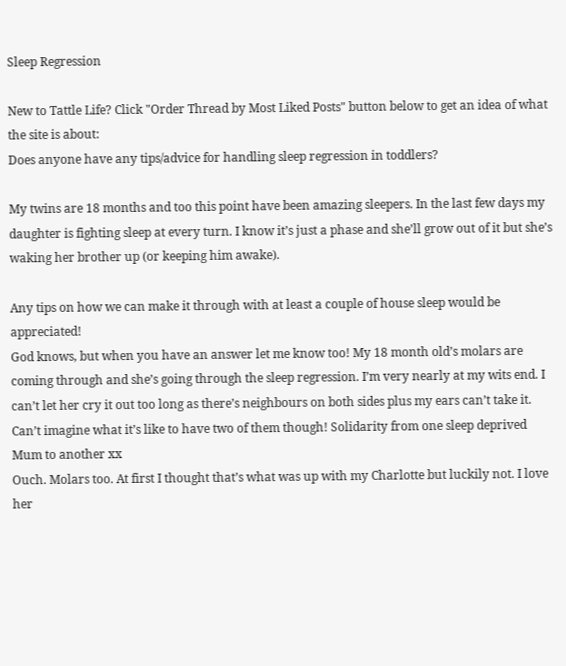Sleep Regression

New to Tattle Life? Click "Order Thread by Most Liked Posts" button below to get an idea of what the site is about:
Does anyone have any tips/advice for handling sleep regression in toddlers?

My twins are 18 months and too this point have been amazing sleepers. In the last few days my daughter is fighting sleep at every turn. I know it’s just a phase and she’ll grow out of it but she’s waking her brother up (or keeping him awake).

Any tips on how we can make it through with at least a couple of house sleep would be appreciated!
God knows, but when you have an answer let me know too! My 18 month old’s molars are coming through and she’s going through the sleep regression. I’m very nearly at my wits end. I can’t let her cry it out too long as there’s neighbours on both sides plus my ears can’t take it. Can’t imagine what it’s like to have two of them though! Solidarity from one sleep deprived Mum to another xx
Ouch. Molars too. At first I thought that’s what was up with my Charlotte but luckily not. I love her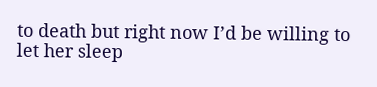to death but right now I’d be willing to let her sleep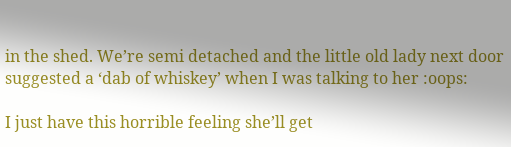in the shed. We’re semi detached and the little old lady next door suggested a ‘dab of whiskey’ when I was talking to her :oops:

I just have this horrible feeling she’ll get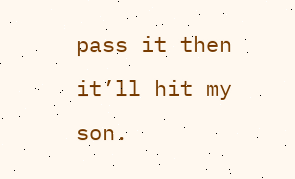pass it then it’ll hit my son.